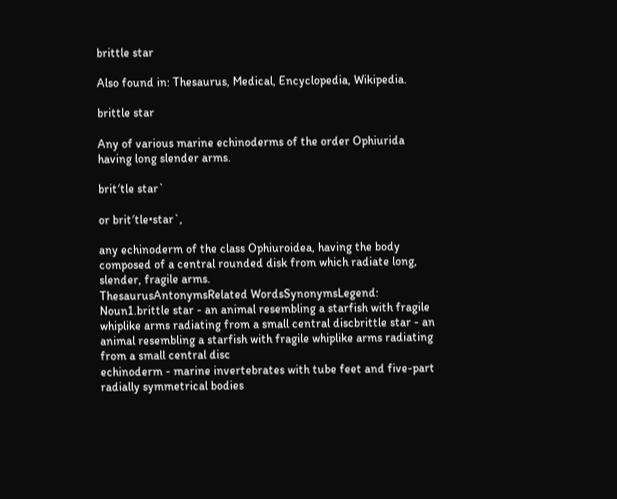brittle star

Also found in: Thesaurus, Medical, Encyclopedia, Wikipedia.

brittle star

Any of various marine echinoderms of the order Ophiurida having long slender arms.

brit′tle star`

or brit′tle•star`,

any echinoderm of the class Ophiuroidea, having the body composed of a central rounded disk from which radiate long, slender, fragile arms.
ThesaurusAntonymsRelated WordsSynonymsLegend:
Noun1.brittle star - an animal resembling a starfish with fragile whiplike arms radiating from a small central discbrittle star - an animal resembling a starfish with fragile whiplike arms radiating from a small central disc
echinoderm - marine invertebrates with tube feet and five-part radially symmetrical bodies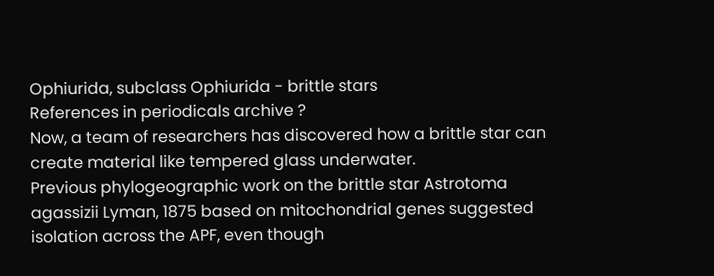Ophiurida, subclass Ophiurida - brittle stars
References in periodicals archive ?
Now, a team of researchers has discovered how a brittle star can create material like tempered glass underwater.
Previous phylogeographic work on the brittle star Astrotoma agassizii Lyman, 1875 based on mitochondrial genes suggested isolation across the APF, even though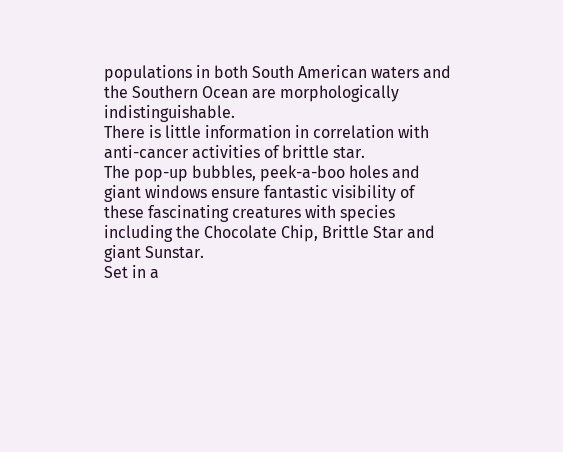populations in both South American waters and the Southern Ocean are morphologically indistinguishable.
There is little information in correlation with anti-cancer activities of brittle star.
The pop-up bubbles, peek-a-boo holes and giant windows ensure fantastic visibility of these fascinating creatures with species including the Chocolate Chip, Brittle Star and giant Sunstar.
Set in a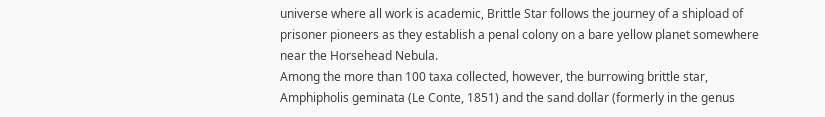universe where all work is academic, Brittle Star follows the journey of a shipload of prisoner pioneers as they establish a penal colony on a bare yellow planet somewhere near the Horsehead Nebula.
Among the more than 100 taxa collected, however, the burrowing brittle star, Amphipholis geminata (Le Conte, 1851) and the sand dollar (formerly in the genus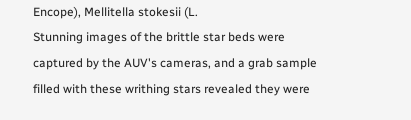Encope), Mellitella stokesii (L.
Stunning images of the brittle star beds were captured by the AUV's cameras, and a grab sample filled with these writhing stars revealed they were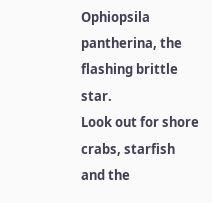Ophiopsila pantherina, the flashing brittle star.
Look out for shore crabs, starfish and the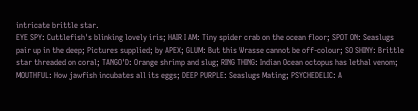intricate brittle star.
EYE SPY: Cuttlefish's blinking lovely iris; HAIR I AM: Tiny spider crab on the ocean floor; SPOT ON: Seaslugs pair up in the deep; Pictures supplied; by APEX; GLUM: But this Wrasse cannot be off-colour; SO SHINY: Brittle star threaded on coral; TANGO'D: Orange shrimp and slug; RING THING: Indian Ocean octopus has lethal venom; MOUTHFUL: How jawfish incubates all its eggs; DEEP PURPLE: Seaslugs Mating; PSYCHEDELIC: A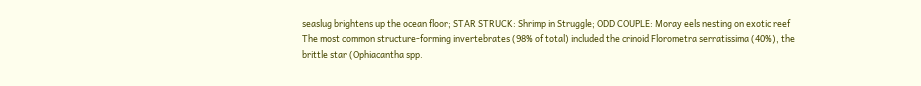seaslug brightens up the ocean floor; STAR STRUCK: Shrimp in Struggle; ODD COUPLE: Moray eels nesting on exotic reef
The most common structure-forming invertebrates (98% of total) included the crinoid Florometra serratissima (40%), the brittle star (Ophiacantha spp.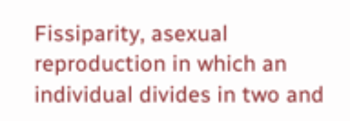Fissiparity, asexual reproduction in which an individual divides in two and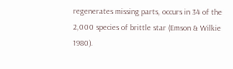regenerates missing parts, occurs in 34 of the 2,000 species of brittle star (Emson & Wilkie 1980).